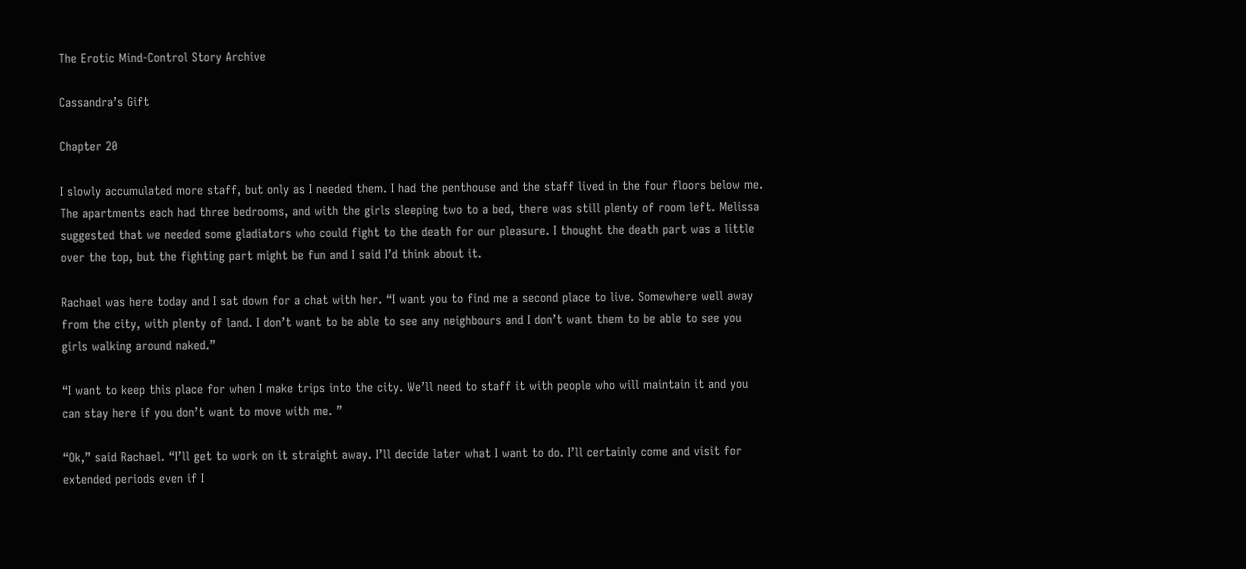The Erotic Mind-Control Story Archive

Cassandra’s Gift

Chapter 20

I slowly accumulated more staff, but only as I needed them. I had the penthouse and the staff lived in the four floors below me. The apartments each had three bedrooms, and with the girls sleeping two to a bed, there was still plenty of room left. Melissa suggested that we needed some gladiators who could fight to the death for our pleasure. I thought the death part was a little over the top, but the fighting part might be fun and I said I’d think about it.

Rachael was here today and I sat down for a chat with her. “I want you to find me a second place to live. Somewhere well away from the city, with plenty of land. I don’t want to be able to see any neighbours and I don’t want them to be able to see you girls walking around naked.”

“I want to keep this place for when I make trips into the city. We’ll need to staff it with people who will maintain it and you can stay here if you don’t want to move with me. ”

“Ok,” said Rachael. “I’ll get to work on it straight away. I’ll decide later what I want to do. I’ll certainly come and visit for extended periods even if I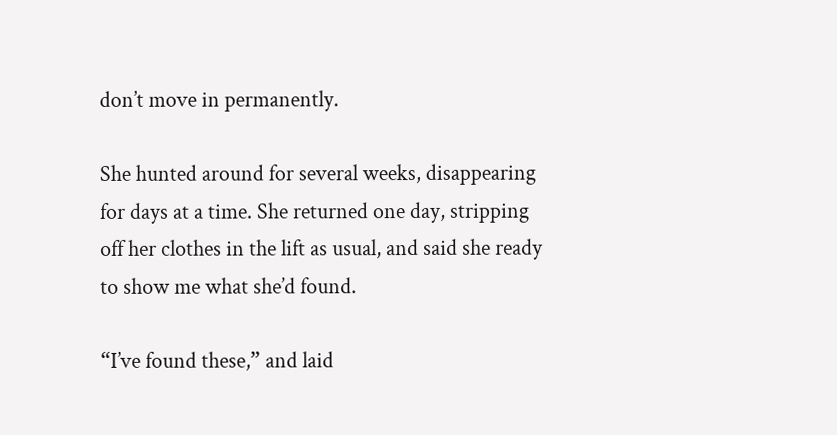don’t move in permanently.

She hunted around for several weeks, disappearing for days at a time. She returned one day, stripping off her clothes in the lift as usual, and said she ready to show me what she’d found.

“I’ve found these,” and laid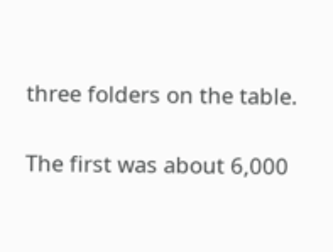three folders on the table.

The first was about 6,000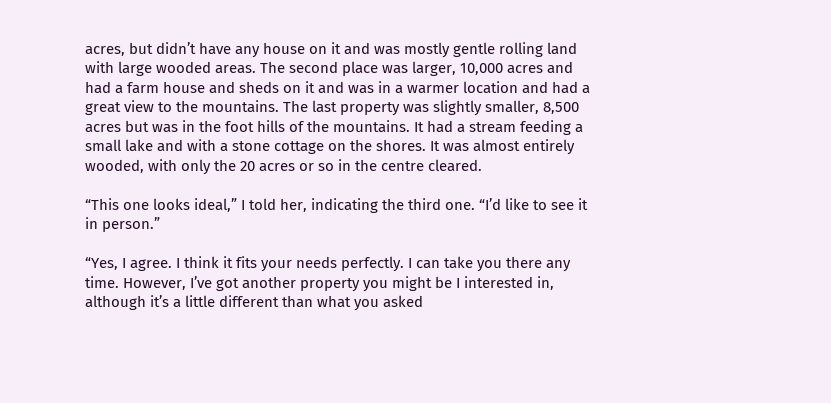acres, but didn’t have any house on it and was mostly gentle rolling land with large wooded areas. The second place was larger, 10,000 acres and had a farm house and sheds on it and was in a warmer location and had a great view to the mountains. The last property was slightly smaller, 8,500 acres but was in the foot hills of the mountains. It had a stream feeding a small lake and with a stone cottage on the shores. It was almost entirely wooded, with only the 20 acres or so in the centre cleared.

“This one looks ideal,” I told her, indicating the third one. “I’d like to see it in person.”

“Yes, I agree. I think it fits your needs perfectly. I can take you there any time. However, I’ve got another property you might be I interested in, although it’s a little different than what you asked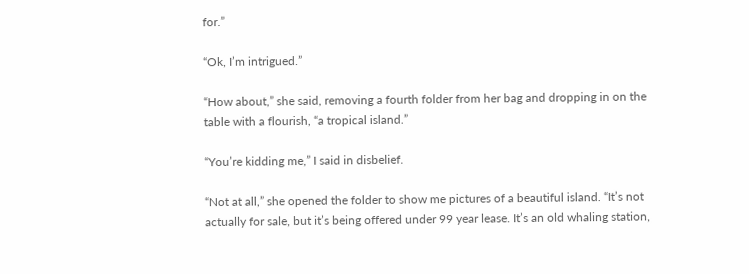for.”

“Ok, I’m intrigued.”

“How about,” she said, removing a fourth folder from her bag and dropping in on the table with a flourish, “a tropical island.”

“You’re kidding me,” I said in disbelief.

“Not at all,” she opened the folder to show me pictures of a beautiful island. “It’s not actually for sale, but it’s being offered under 99 year lease. It’s an old whaling station,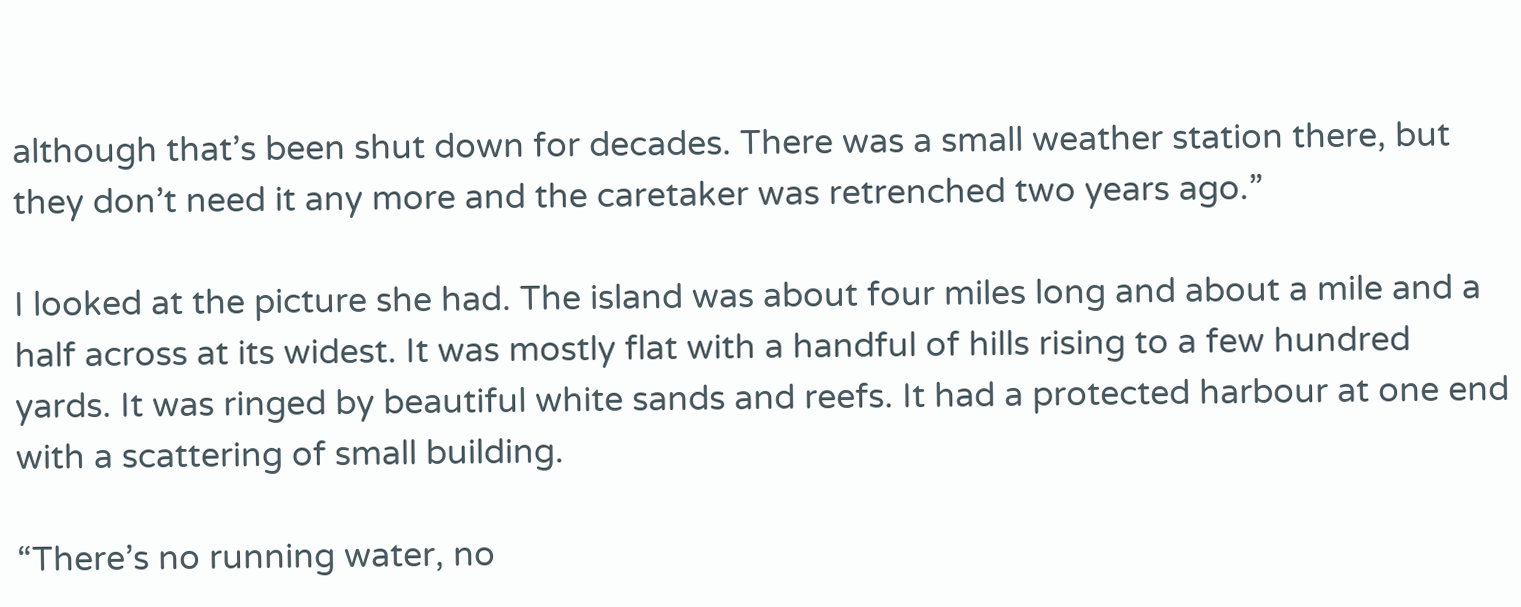although that’s been shut down for decades. There was a small weather station there, but they don’t need it any more and the caretaker was retrenched two years ago.”

I looked at the picture she had. The island was about four miles long and about a mile and a half across at its widest. It was mostly flat with a handful of hills rising to a few hundred yards. It was ringed by beautiful white sands and reefs. It had a protected harbour at one end with a scattering of small building.

“There’s no running water, no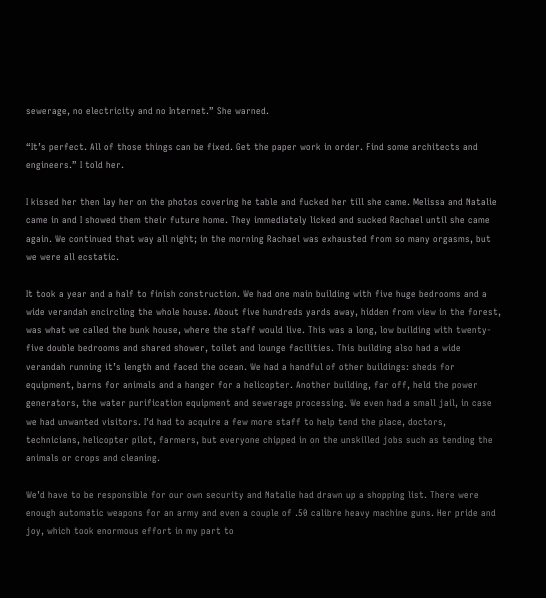sewerage, no electricity and no Internet.” She warned.

“It’s perfect. All of those things can be fixed. Get the paper work in order. Find some architects and engineers.” I told her.

I kissed her then lay her on the photos covering he table and fucked her till she came. Melissa and Natalie came in and I showed them their future home. They immediately licked and sucked Rachael until she came again. We continued that way all night; in the morning Rachael was exhausted from so many orgasms, but we were all ecstatic.

It took a year and a half to finish construction. We had one main building with five huge bedrooms and a wide verandah encircling the whole house. About five hundreds yards away, hidden from view in the forest, was what we called the bunk house, where the staff would live. This was a long, low building with twenty-five double bedrooms and shared shower, toilet and lounge facilities. This building also had a wide verandah running it’s length and faced the ocean. We had a handful of other buildings: sheds for equipment, barns for animals and a hanger for a helicopter. Another building, far off, held the power generators, the water purification equipment and sewerage processing. We even had a small jail, in case we had unwanted visitors. I’d had to acquire a few more staff to help tend the place, doctors, technicians, helicopter pilot, farmers, but everyone chipped in on the unskilled jobs such as tending the animals or crops and cleaning.

We’d have to be responsible for our own security and Natalie had drawn up a shopping list. There were enough automatic weapons for an army and even a couple of .50 calibre heavy machine guns. Her pride and joy, which took enormous effort in my part to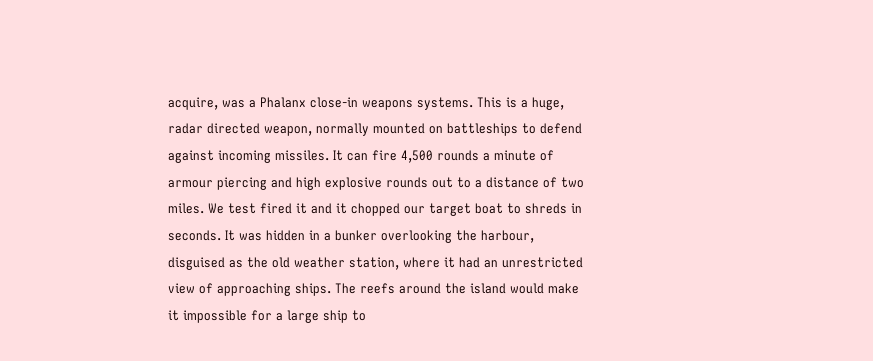acquire, was a Phalanx close-in weapons systems. This is a huge, radar directed weapon, normally mounted on battleships to defend against incoming missiles. It can fire 4,500 rounds a minute of armour piercing and high explosive rounds out to a distance of two miles. We test fired it and it chopped our target boat to shreds in seconds. It was hidden in a bunker overlooking the harbour, disguised as the old weather station, where it had an unrestricted view of approaching ships. The reefs around the island would make it impossible for a large ship to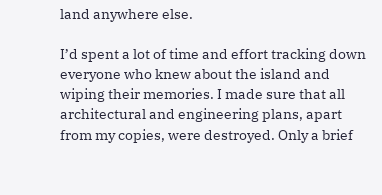land anywhere else.

I’d spent a lot of time and effort tracking down everyone who knew about the island and wiping their memories. I made sure that all architectural and engineering plans, apart from my copies, were destroyed. Only a brief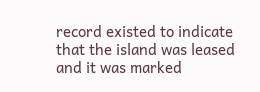record existed to indicate that the island was leased and it was marked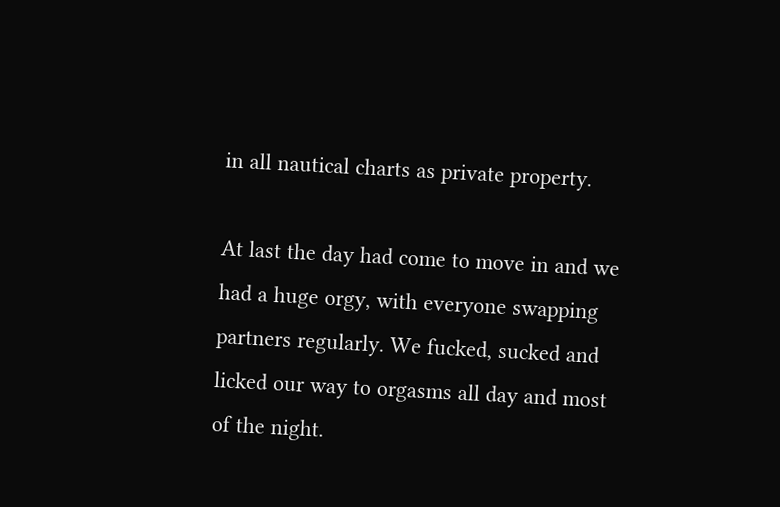in all nautical charts as private property.

At last the day had come to move in and we had a huge orgy, with everyone swapping partners regularly. We fucked, sucked and licked our way to orgasms all day and most of the night.